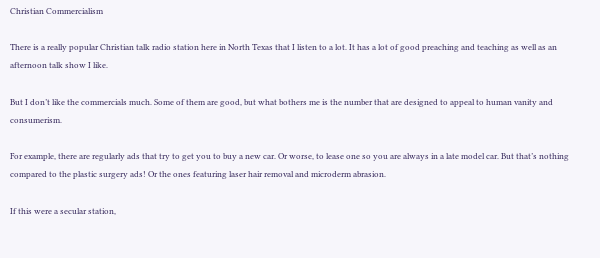Christian Commercialism

There is a really popular Christian talk radio station here in North Texas that I listen to a lot. It has a lot of good preaching and teaching as well as an afternoon talk show I like.

But I don’t like the commercials much. Some of them are good, but what bothers me is the number that are designed to appeal to human vanity and consumerism.

For example, there are regularly ads that try to get you to buy a new car. Or worse, to lease one so you are always in a late model car. But that’s nothing compared to the plastic surgery ads! Or the ones featuring laser hair removal and microderm abrasion.

If this were a secular station,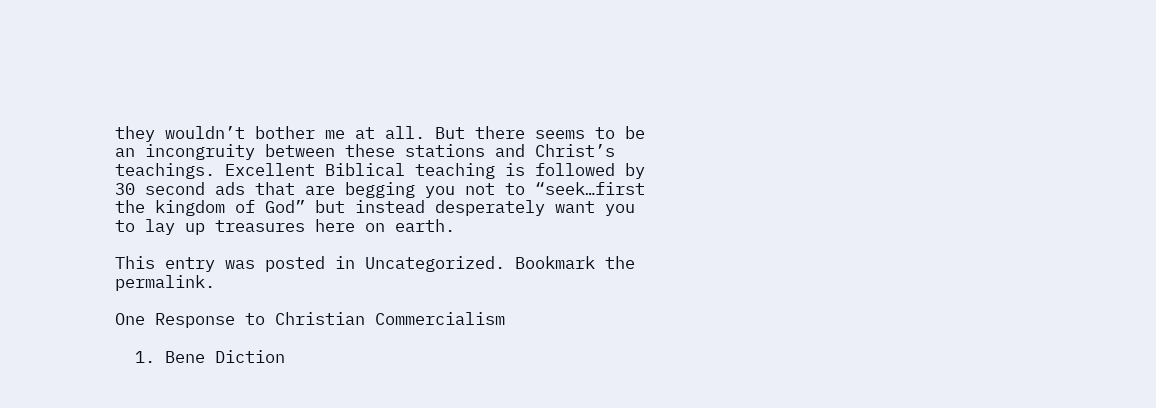they wouldn’t bother me at all. But there seems to be an incongruity between these stations and Christ’s teachings. Excellent Biblical teaching is followed by 30 second ads that are begging you not to “seek…first the kingdom of God” but instead desperately want you to lay up treasures here on earth.

This entry was posted in Uncategorized. Bookmark the permalink.

One Response to Christian Commercialism

  1. Bene Diction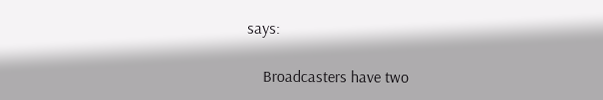says:

    Broadcasters have two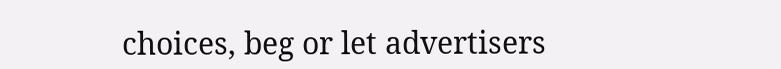choices, beg or let advertisers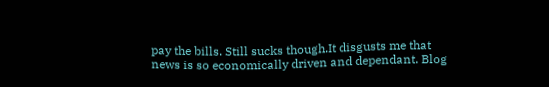pay the bills. Still sucks though.It disgusts me that news is so economically driven and dependant. Blog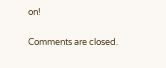on!

Comments are closed.